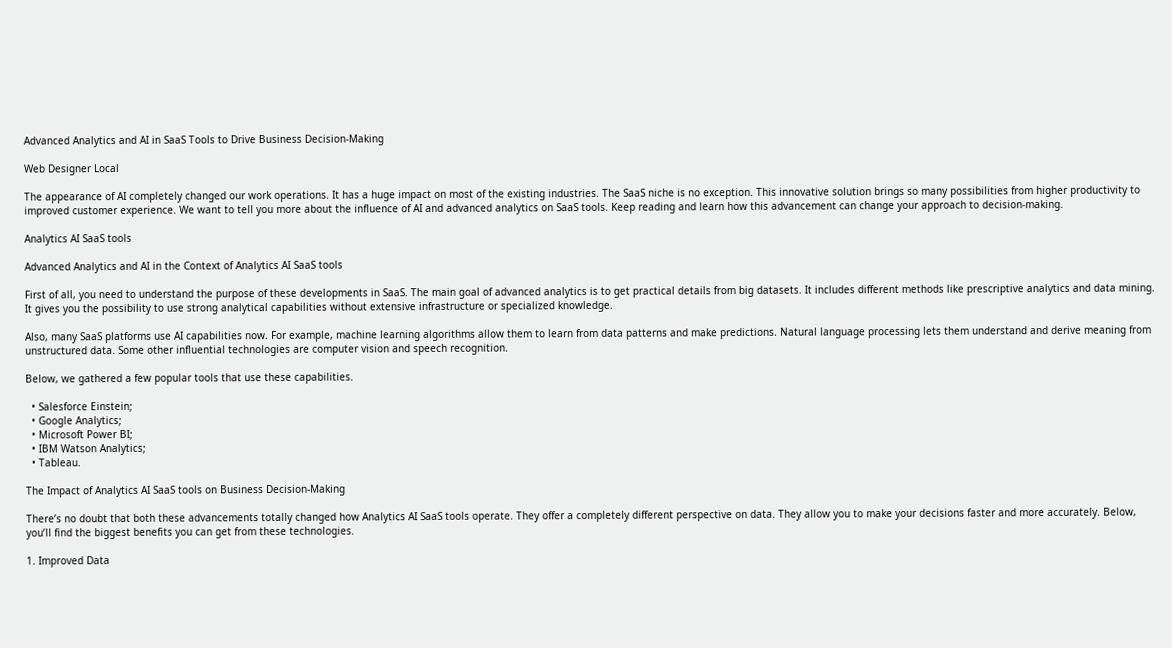Advanced Analytics and AI in SaaS Tools to Drive Business Decision-Making

Web Designer Local

The appearance of AI completely changed our work operations. It has a huge impact on most of the existing industries. The SaaS niche is no exception. This innovative solution brings so many possibilities from higher productivity to improved customer experience. We want to tell you more about the influence of AI and advanced analytics on SaaS tools. Keep reading and learn how this advancement can change your approach to decision-making.

Analytics AI SaaS tools

Advanced Analytics and AI in the Context of Analytics AI SaaS tools

First of all, you need to understand the purpose of these developments in SaaS. The main goal of advanced analytics is to get practical details from big datasets. It includes different methods like prescriptive analytics and data mining. It gives you the possibility to use strong analytical capabilities without extensive infrastructure or specialized knowledge.

Also, many SaaS platforms use AI capabilities now. For example, machine learning algorithms allow them to learn from data patterns and make predictions. Natural language processing lets them understand and derive meaning from unstructured data. Some other influential technologies are computer vision and speech recognition.

Below, we gathered a few popular tools that use these capabilities.

  • Salesforce Einstein;
  • Google Analytics;
  • Microsoft Power BI;
  • IBM Watson Analytics;
  • Tableau.

The Impact of Analytics AI SaaS tools on Business Decision-Making

There’s no doubt that both these advancements totally changed how Analytics AI SaaS tools operate. They offer a completely different perspective on data. They allow you to make your decisions faster and more accurately. Below, you’ll find the biggest benefits you can get from these technologies.

1. Improved Data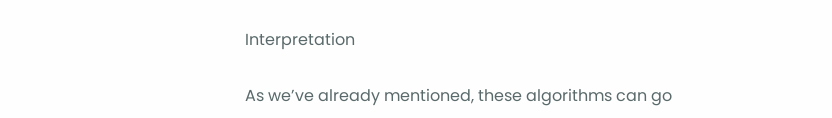Interpretation

As we’ve already mentioned, these algorithms can go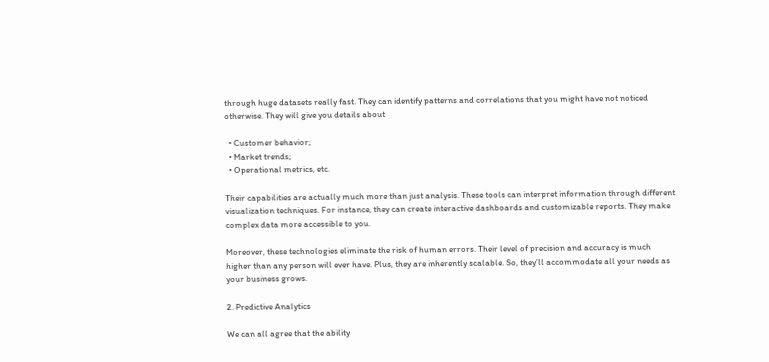through huge datasets really fast. They can identify patterns and correlations that you might have not noticed otherwise. They will give you details about

  • Customer behavior;
  • Market trends;
  • Operational metrics, etc.

Their capabilities are actually much more than just analysis. These tools can interpret information through different visualization techniques. For instance, they can create interactive dashboards and customizable reports. They make complex data more accessible to you.

Moreover, these technologies eliminate the risk of human errors. Their level of precision and accuracy is much higher than any person will ever have. Plus, they are inherently scalable. So, they’ll accommodate all your needs as your business grows.

2. Predictive Analytics

We can all agree that the ability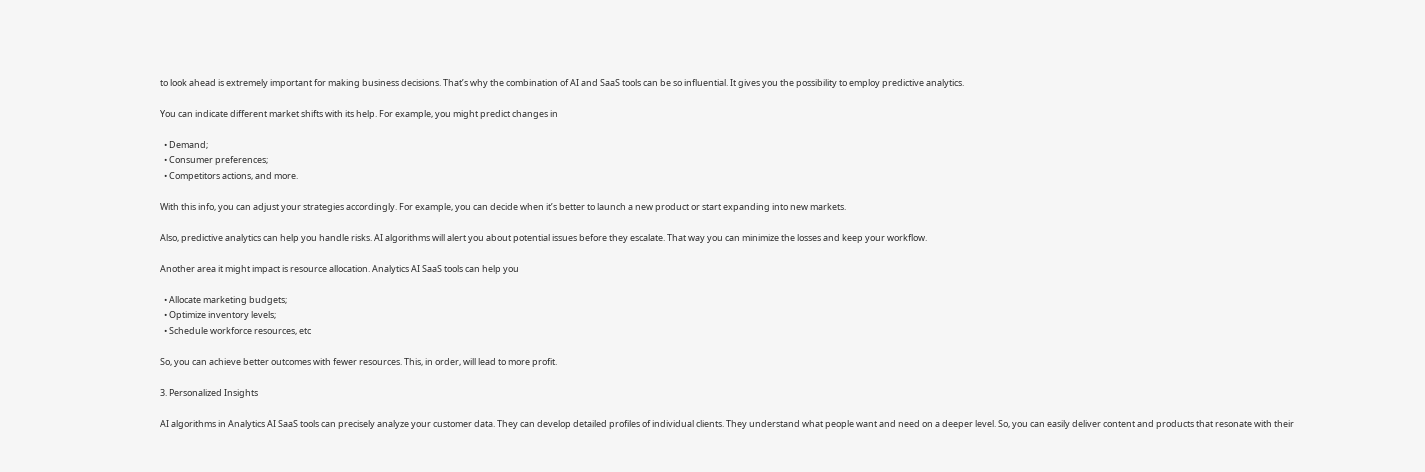to look ahead is extremely important for making business decisions. That’s why the combination of AI and SaaS tools can be so influential. It gives you the possibility to employ predictive analytics.

You can indicate different market shifts with its help. For example, you might predict changes in

  • Demand;
  • Consumer preferences;
  • Competitors actions, and more.

With this info, you can adjust your strategies accordingly. For example, you can decide when it’s better to launch a new product or start expanding into new markets.

Also, predictive analytics can help you handle risks. AI algorithms will alert you about potential issues before they escalate. That way you can minimize the losses and keep your workflow.

Another area it might impact is resource allocation. Analytics AI SaaS tools can help you

  • Allocate marketing budgets;
  • Optimize inventory levels;
  • Schedule workforce resources, etc

So, you can achieve better outcomes with fewer resources. This, in order, will lead to more profit.

3. Personalized Insights

AI algorithms in Analytics AI SaaS tools can precisely analyze your customer data. They can develop detailed profiles of individual clients. They understand what people want and need on a deeper level. So, you can easily deliver content and products that resonate with their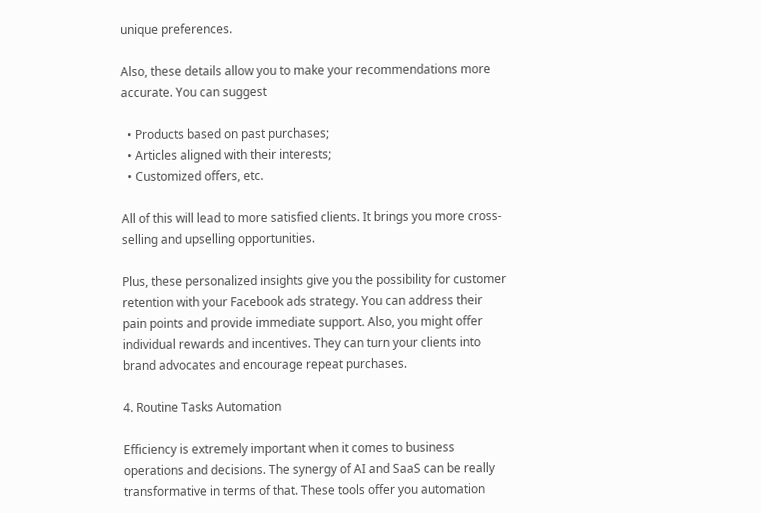unique preferences.

Also, these details allow you to make your recommendations more accurate. You can suggest

  • Products based on past purchases;
  • Articles aligned with their interests;
  • Customized offers, etc.

All of this will lead to more satisfied clients. It brings you more cross-selling and upselling opportunities.

Plus, these personalized insights give you the possibility for customer retention with your Facebook ads strategy. You can address their pain points and provide immediate support. Also, you might offer individual rewards and incentives. They can turn your clients into brand advocates and encourage repeat purchases.

4. Routine Tasks Automation

Efficiency is extremely important when it comes to business operations and decisions. The synergy of AI and SaaS can be really transformative in terms of that. These tools offer you automation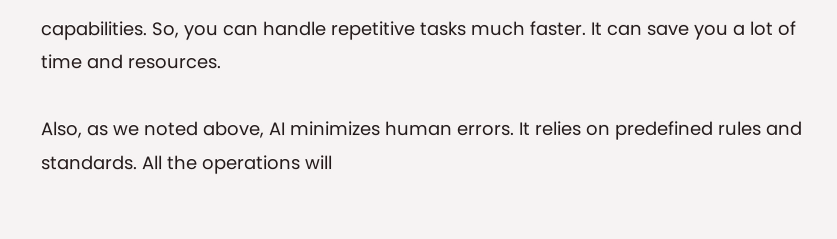capabilities. So, you can handle repetitive tasks much faster. It can save you a lot of time and resources.

Also, as we noted above, AI minimizes human errors. It relies on predefined rules and standards. All the operations will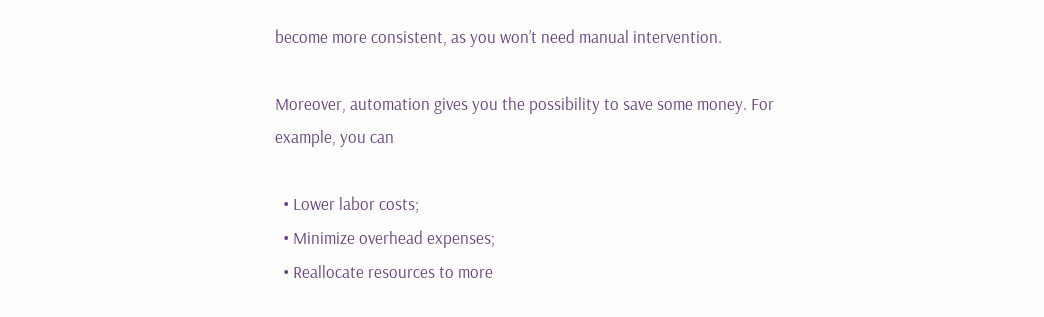become more consistent, as you won’t need manual intervention.

Moreover, automation gives you the possibility to save some money. For example, you can

  • Lower labor costs;
  • Minimize overhead expenses;
  • Reallocate resources to more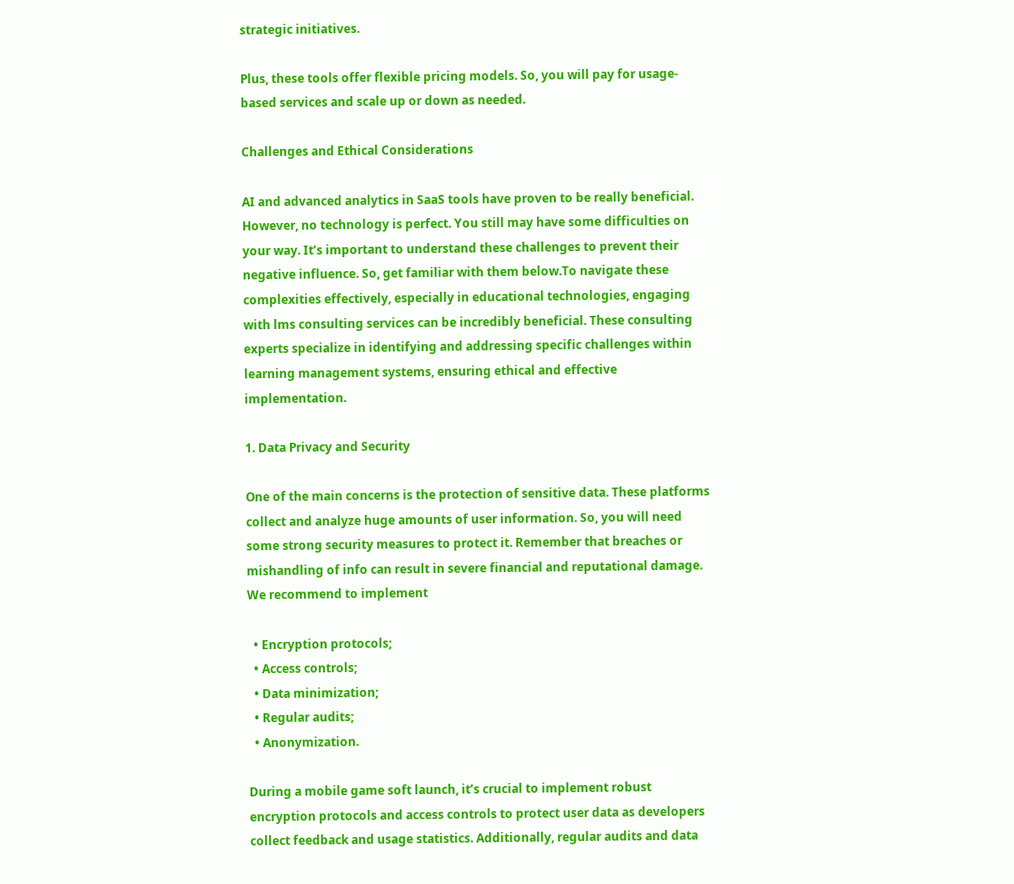strategic initiatives.

Plus, these tools offer flexible pricing models. So, you will pay for usage-based services and scale up or down as needed.

Challenges and Ethical Considerations

AI and advanced analytics in SaaS tools have proven to be really beneficial. However, no technology is perfect. You still may have some difficulties on your way. It’s important to understand these challenges to prevent their negative influence. So, get familiar with them below.To navigate these complexities effectively, especially in educational technologies, engaging with lms consulting services can be incredibly beneficial. These consulting experts specialize in identifying and addressing specific challenges within learning management systems, ensuring ethical and effective implementation.

1. Data Privacy and Security

One of the main concerns is the protection of sensitive data. These platforms collect and analyze huge amounts of user information. So, you will need some strong security measures to protect it. Remember that breaches or mishandling of info can result in severe financial and reputational damage. We recommend to implement

  • Encryption protocols;
  • Access controls;
  • Data minimization;
  • Regular audits;
  • Anonymization.

During a mobile game soft launch, it’s crucial to implement robust encryption protocols and access controls to protect user data as developers collect feedback and usage statistics. Additionally, regular audits and data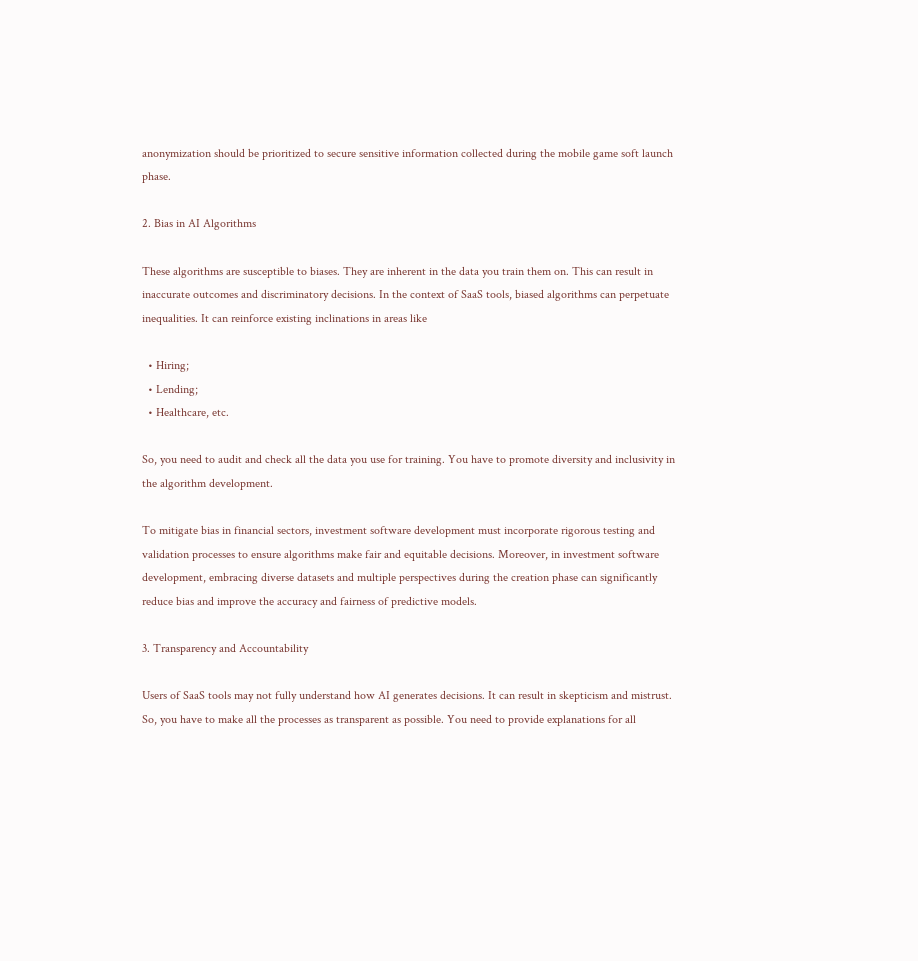anonymization should be prioritized to secure sensitive information collected during the mobile game soft launch phase.

2. Bias in AI Algorithms

These algorithms are susceptible to biases. They are inherent in the data you train them on. This can result in inaccurate outcomes and discriminatory decisions. In the context of SaaS tools, biased algorithms can perpetuate inequalities. It can reinforce existing inclinations in areas like

  • Hiring;
  • Lending;
  • Healthcare, etc.

So, you need to audit and check all the data you use for training. You have to promote diversity and inclusivity in the algorithm development.

To mitigate bias in financial sectors, investment software development must incorporate rigorous testing and validation processes to ensure algorithms make fair and equitable decisions. Moreover, in investment software development, embracing diverse datasets and multiple perspectives during the creation phase can significantly reduce bias and improve the accuracy and fairness of predictive models.

3. Transparency and Accountability

Users of SaaS tools may not fully understand how AI generates decisions. It can result in skepticism and mistrust. So, you have to make all the processes as transparent as possible. You need to provide explanations for all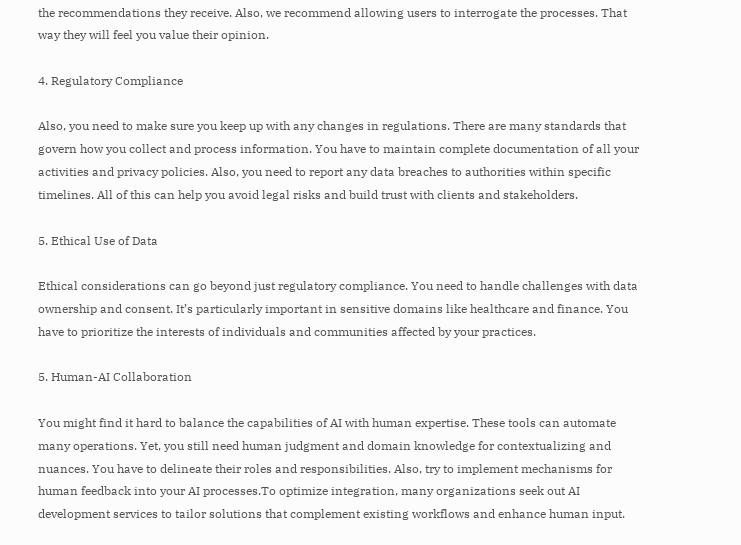the recommendations they receive. Also, we recommend allowing users to interrogate the processes. That way they will feel you value their opinion.

4. Regulatory Compliance

Also, you need to make sure you keep up with any changes in regulations. There are many standards that govern how you collect and process information. You have to maintain complete documentation of all your activities and privacy policies. Also, you need to report any data breaches to authorities within specific timelines. All of this can help you avoid legal risks and build trust with clients and stakeholders.

5. Ethical Use of Data

Ethical considerations can go beyond just regulatory compliance. You need to handle challenges with data ownership and consent. It’s particularly important in sensitive domains like healthcare and finance. You have to prioritize the interests of individuals and communities affected by your practices.

5. Human-AI Collaboration

You might find it hard to balance the capabilities of AI with human expertise. These tools can automate many operations. Yet, you still need human judgment and domain knowledge for contextualizing and nuances. You have to delineate their roles and responsibilities. Also, try to implement mechanisms for human feedback into your AI processes.To optimize integration, many organizations seek out AI development services to tailor solutions that complement existing workflows and enhance human input.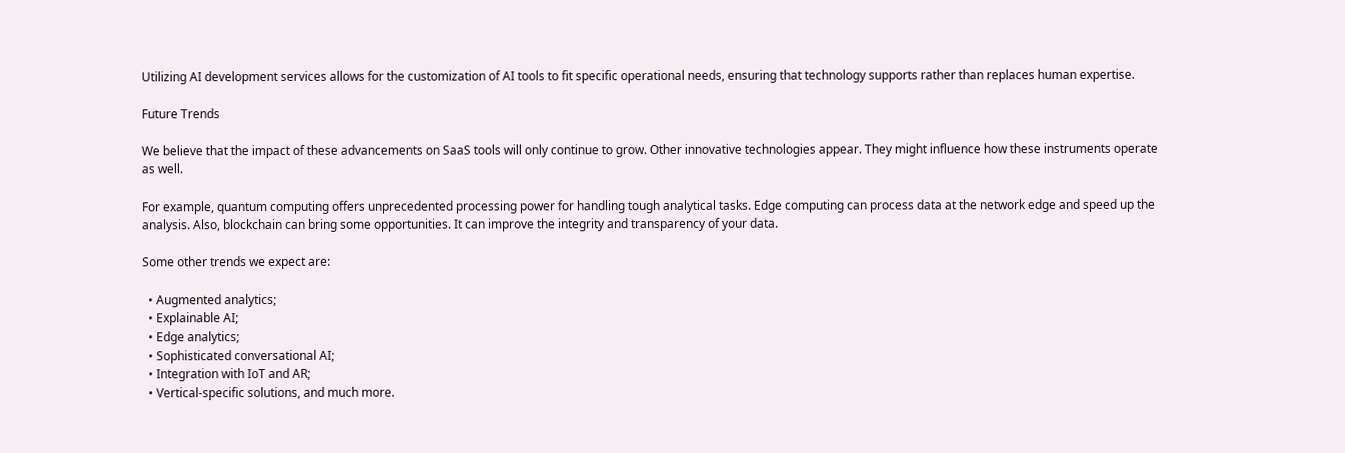Utilizing AI development services allows for the customization of AI tools to fit specific operational needs, ensuring that technology supports rather than replaces human expertise.

Future Trends

We believe that the impact of these advancements on SaaS tools will only continue to grow. Other innovative technologies appear. They might influence how these instruments operate as well.

For example, quantum computing offers unprecedented processing power for handling tough analytical tasks. Edge computing can process data at the network edge and speed up the analysis. Also, blockchain can bring some opportunities. It can improve the integrity and transparency of your data.

Some other trends we expect are:

  • Augmented analytics;
  • Explainable AI;
  • Edge analytics;
  • Sophisticated conversational AI;
  • Integration with IoT and AR;
  • Vertical-specific solutions, and much more.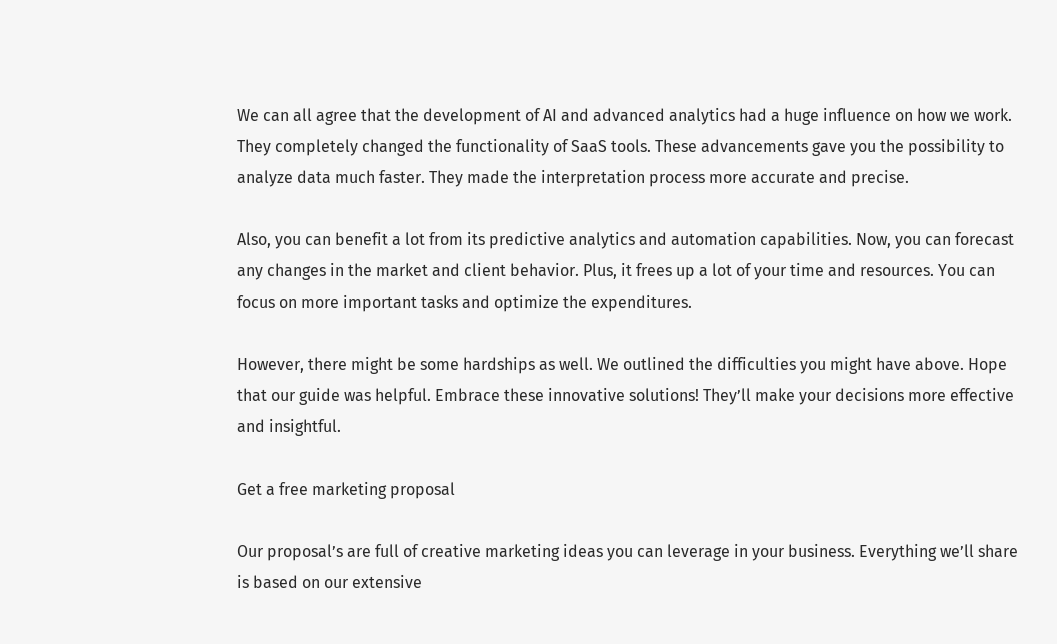We can all agree that the development of AI and advanced analytics had a huge influence on how we work. They completely changed the functionality of SaaS tools. These advancements gave you the possibility to analyze data much faster. They made the interpretation process more accurate and precise.

Also, you can benefit a lot from its predictive analytics and automation capabilities. Now, you can forecast any changes in the market and client behavior. Plus, it frees up a lot of your time and resources. You can focus on more important tasks and optimize the expenditures.

However, there might be some hardships as well. We outlined the difficulties you might have above. Hope that our guide was helpful. Embrace these innovative solutions! They’ll make your decisions more effective and insightful.

Get a free marketing proposal

Our proposal’s are full of creative marketing ideas you can leverage in your business. Everything we’ll share is based on our extensive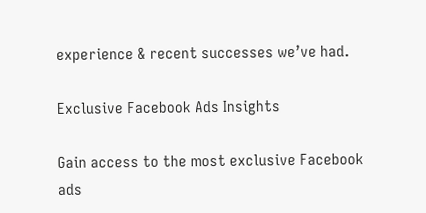experience & recent successes we’ve had.

Exclusive Facebook Ads Insights

Gain access to the most exclusive Facebook ads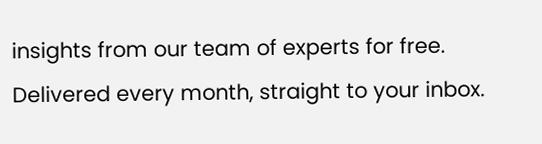insights from our team of experts for free. Delivered every month, straight to your inbox.